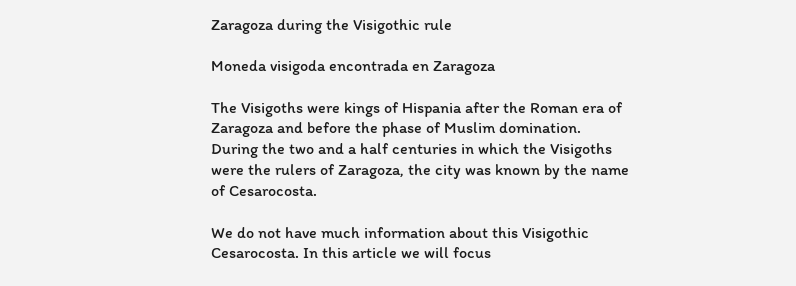Zaragoza during the Visigothic rule

Moneda visigoda encontrada en Zaragoza

The Visigoths were kings of Hispania after the Roman era of Zaragoza and before the phase of Muslim domination. During the two and a half centuries in which the Visigoths were the rulers of Zaragoza, the city was known by the name of Cesarocosta.

We do not have much information about this Visigothic Cesarocosta. In this article we will focus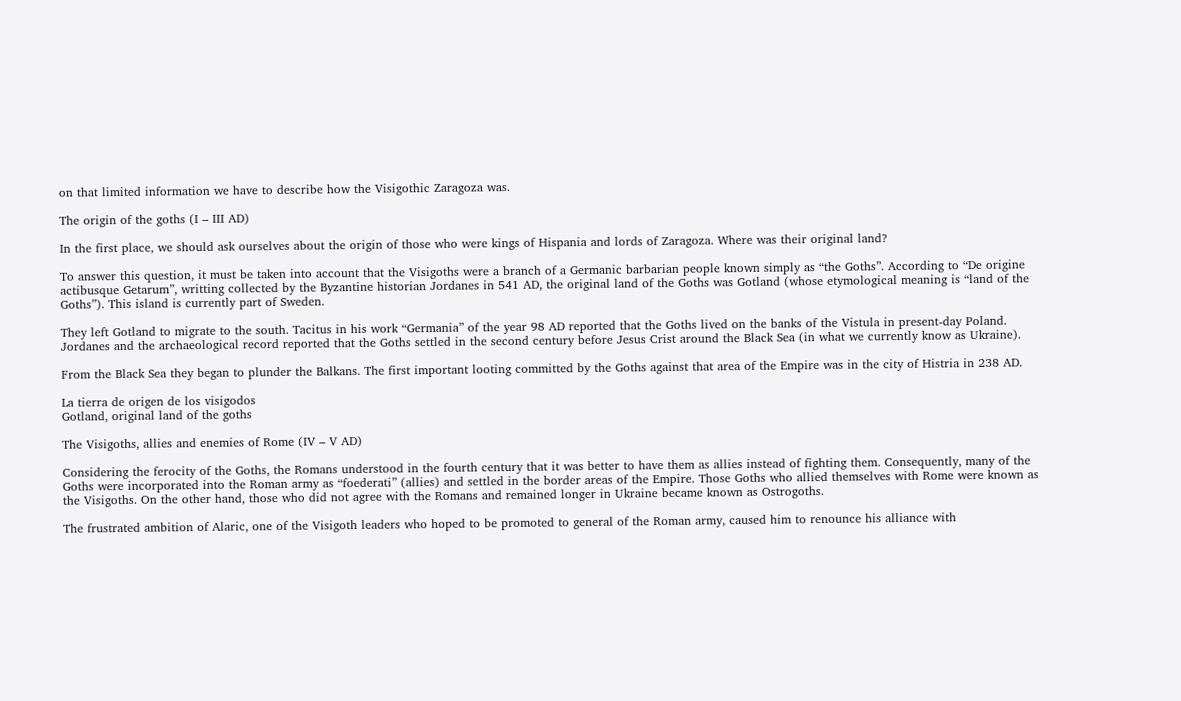on that limited information we have to describe how the Visigothic Zaragoza was.

The origin of the goths (I – III AD)

In the first place, we should ask ourselves about the origin of those who were kings of Hispania and lords of Zaragoza. Where was their original land?

To answer this question, it must be taken into account that the Visigoths were a branch of a Germanic barbarian people known simply as “the Goths”. According to “De origine actibusque Getarum”, writting collected by the Byzantine historian Jordanes in 541 AD, the original land of the Goths was Gotland (whose etymological meaning is “land of the Goths”). This island is currently part of Sweden.

They left Gotland to migrate to the south. Tacitus in his work “Germania” of the year 98 AD reported that the Goths lived on the banks of the Vistula in present-day Poland. Jordanes and the archaeological record reported that the Goths settled in the second century before Jesus Crist around the Black Sea (in what we currently know as Ukraine).

From the Black Sea they began to plunder the Balkans. The first important looting committed by the Goths against that area of the Empire was in the city of Histria in 238 AD.

La tierra de origen de los visigodos
Gotland, original land of the goths

The Visigoths, allies and enemies of Rome (IV – V AD)

Considering the ferocity of the Goths, the Romans understood in the fourth century that it was better to have them as allies instead of fighting them. Consequently, many of the Goths were incorporated into the Roman army as “foederati” (allies) and settled in the border areas of the Empire. Those Goths who allied themselves with Rome were known as the Visigoths. On the other hand, those who did not agree with the Romans and remained longer in Ukraine became known as Ostrogoths.

The frustrated ambition of Alaric, one of the Visigoth leaders who hoped to be promoted to general of the Roman army, caused him to renounce his alliance with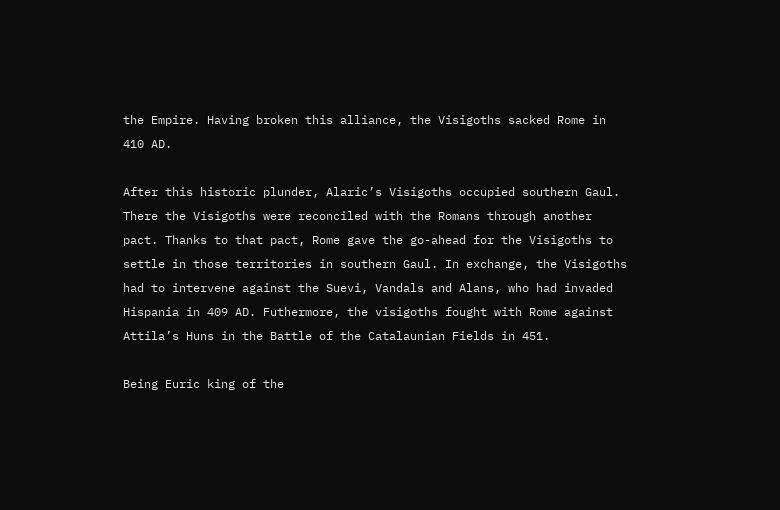the Empire. Having broken this alliance, the Visigoths sacked Rome in 410 AD.

After this historic plunder, Alaric’s Visigoths occupied southern Gaul. There the Visigoths were reconciled with the Romans through another pact. Thanks to that pact, Rome gave the go-ahead for the Visigoths to settle in those territories in southern Gaul. In exchange, the Visigoths had to intervene against the Suevi, Vandals and Alans, who had invaded Hispania in 409 AD. Futhermore, the visigoths fought with Rome against Attila’s Huns in the Battle of the Catalaunian Fields in 451.

Being Euric king of the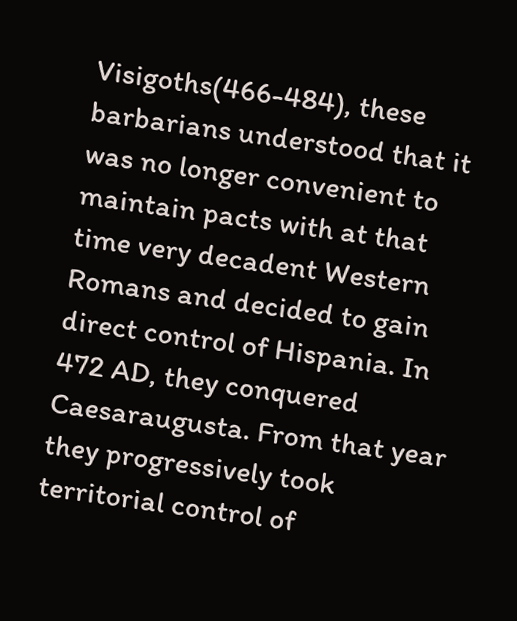Visigoths(466-484), these barbarians understood that it was no longer convenient to maintain pacts with at that time very decadent Western Romans and decided to gain direct control of Hispania. In 472 AD, they conquered Caesaraugusta. From that year they progressively took territorial control of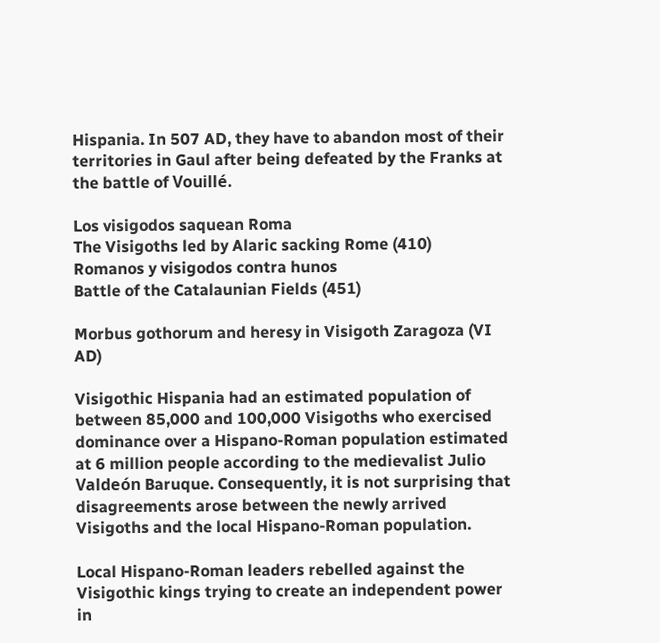Hispania. In 507 AD, they have to abandon most of their territories in Gaul after being defeated by the Franks at the battle of Vouillé.

Los visigodos saquean Roma
The Visigoths led by Alaric sacking Rome (410)
Romanos y visigodos contra hunos
Battle of the Catalaunian Fields (451)

Morbus gothorum and heresy in Visigoth Zaragoza (VI AD)

Visigothic Hispania had an estimated population of between 85,000 and 100,000 Visigoths who exercised dominance over a Hispano-Roman population estimated at 6 million people according to the medievalist Julio Valdeón Baruque. Consequently, it is not surprising that disagreements arose between the newly arrived Visigoths and the local Hispano-Roman population.

Local Hispano-Roman leaders rebelled against the Visigothic kings trying to create an independent power in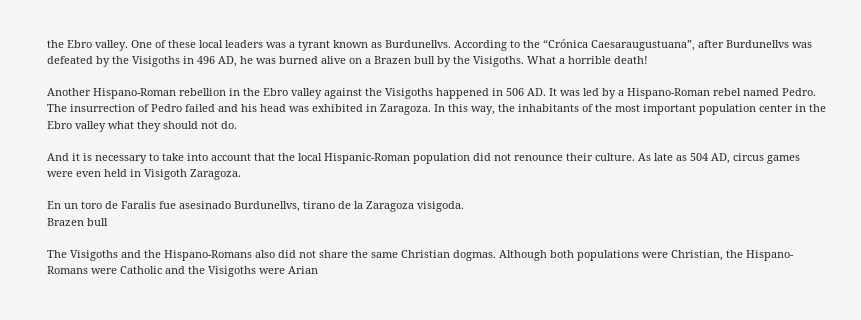the Ebro valley. One of these local leaders was a tyrant known as Burdunellvs. According to the “Crónica Caesaraugustuana”, after Burdunellvs was defeated by the Visigoths in 496 AD, he was burned alive on a Brazen bull by the Visigoths. What a horrible death!

Another Hispano-Roman rebellion in the Ebro valley against the Visigoths happened in 506 AD. It was led by a Hispano-Roman rebel named Pedro. The insurrection of Pedro failed and his head was exhibited in Zaragoza. In this way, the inhabitants of the most important population center in the Ebro valley what they should not do.

And it is necessary to take into account that the local Hispanic-Roman population did not renounce their culture. As late as 504 AD, circus games were even held in Visigoth Zaragoza.

En un toro de Faralis fue asesinado Burdunellvs, tirano de la Zaragoza visigoda.
Brazen bull

The Visigoths and the Hispano-Romans also did not share the same Christian dogmas. Although both populations were Christian, the Hispano-Romans were Catholic and the Visigoths were Arian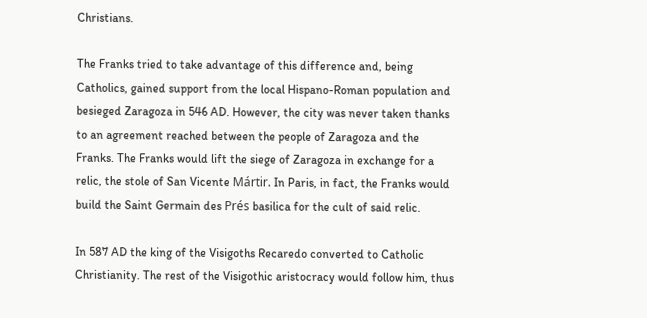Christians.

The Franks tried to take advantage of this difference and, being Catholics, gained support from the local Hispano-Roman population and besieged Zaragoza in 546 AD. However, the city was never taken thanks to an agreement reached between the people of Zaragoza and the Franks. The Franks would lift the siege of Zaragoza in exchange for a relic, the stole of San Vicente Mártir. In Paris, in fact, the Franks would build the Saint Germain des Prés basilica for the cult of said relic.

In 587 AD the king of the Visigoths Recaredo converted to Catholic Christianity. The rest of the Visigothic aristocracy would follow him, thus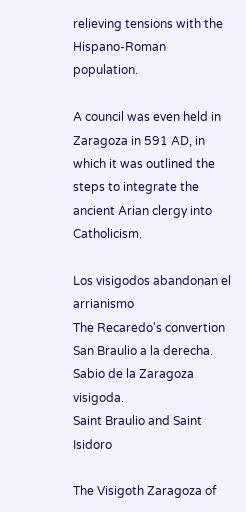relieving tensions with the Hispano-Roman population.

A council was even held in Zaragoza in 591 AD, in which it was outlined the steps to integrate the ancient Arian clergy into Catholicism.

Los visigodos abandonan el arrianismo
The Recaredo's convertion
San Braulio a la derecha. Sabio de la Zaragoza visigoda.
Saint Braulio and Saint Isidoro

The Visigoth Zaragoza of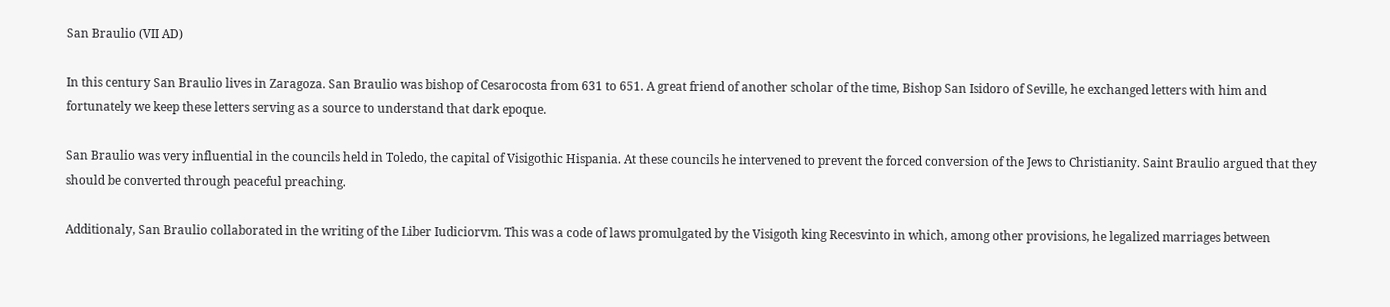San Braulio (VII AD)

In this century San Braulio lives in Zaragoza. San Braulio was bishop of Cesarocosta from 631 to 651. A great friend of another scholar of the time, Bishop San Isidoro of Seville, he exchanged letters with him and fortunately we keep these letters serving as a source to understand that dark epoque.

San Braulio was very influential in the councils held in Toledo, the capital of Visigothic Hispania. At these councils he intervened to prevent the forced conversion of the Jews to Christianity. Saint Braulio argued that they should be converted through peaceful preaching.

Additionaly, San Braulio collaborated in the writing of the Liber Iudiciorvm. This was a code of laws promulgated by the Visigoth king Recesvinto in which, among other provisions, he legalized marriages between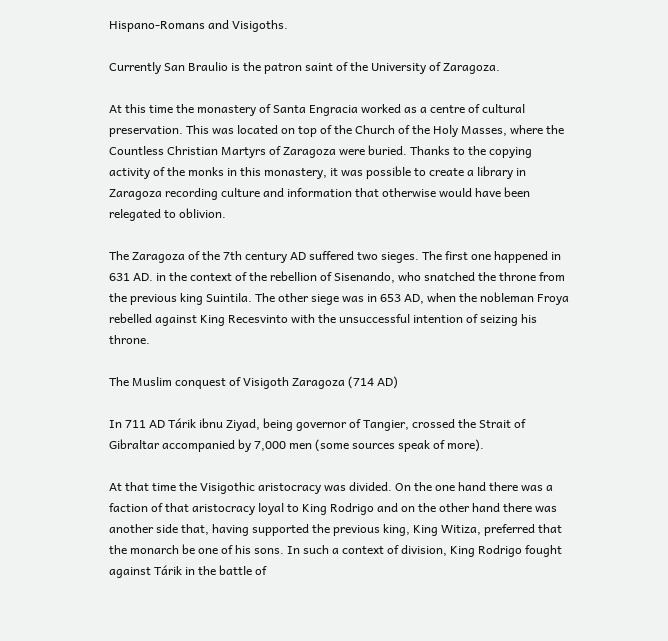Hispano-Romans and Visigoths.

Currently San Braulio is the patron saint of the University of Zaragoza.

At this time the monastery of Santa Engracia worked as a centre of cultural preservation. This was located on top of the Church of the Holy Masses, where the Countless Christian Martyrs of Zaragoza were buried. Thanks to the copying activity of the monks in this monastery, it was possible to create a library in Zaragoza recording culture and information that otherwise would have been relegated to oblivion.

The Zaragoza of the 7th century AD suffered two sieges. The first one happened in 631 AD. in the context of the rebellion of Sisenando, who snatched the throne from the previous king Suintila. The other siege was in 653 AD, when the nobleman Froya rebelled against King Recesvinto with the unsuccessful intention of seizing his throne.

The Muslim conquest of Visigoth Zaragoza (714 AD)

In 711 AD Tárik ibnu Ziyad, being governor of Tangier, crossed the Strait of Gibraltar accompanied by 7,000 men (some sources speak of more).

At that time the Visigothic aristocracy was divided. On the one hand there was a faction of that aristocracy loyal to King Rodrigo and on the other hand there was another side that, having supported the previous king, King Witiza, preferred that the monarch be one of his sons. In such a context of division, King Rodrigo fought against Tárik in the battle of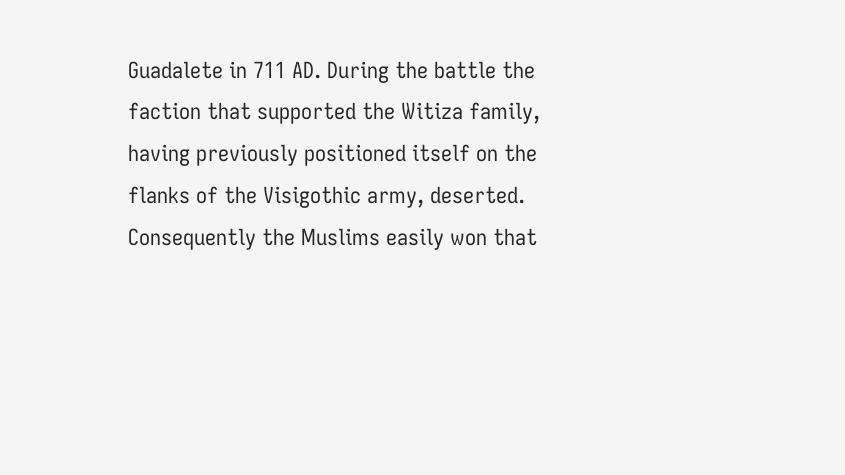Guadalete in 711 AD. During the battle the faction that supported the Witiza family, having previously positioned itself on the flanks of the Visigothic army, deserted. Consequently the Muslims easily won that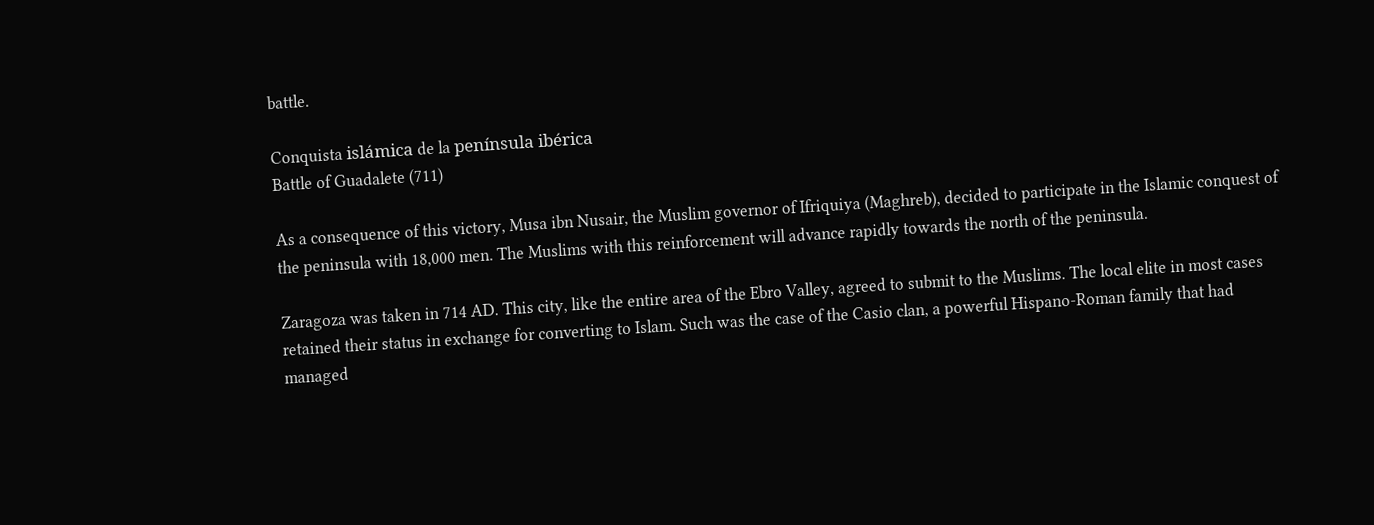battle.

Conquista islámica de la península ibérica
Battle of Guadalete (711)

As a consequence of this victory, Musa ibn Nusair, the Muslim governor of Ifriquiya (Maghreb), decided to participate in the Islamic conquest of the peninsula with 18,000 men. The Muslims with this reinforcement will advance rapidly towards the north of the peninsula.

Zaragoza was taken in 714 AD. This city, like the entire area of the Ebro Valley, agreed to submit to the Muslims. The local elite in most cases retained their status in exchange for converting to Islam. Such was the case of the Casio clan, a powerful Hispano-Roman family that had managed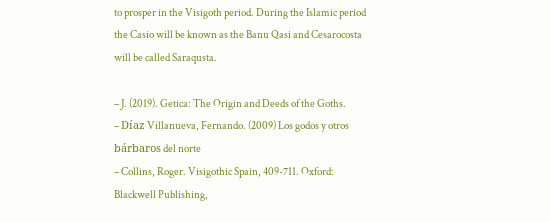to prosper in the Visigoth period. During the Islamic period the Casio will be known as the Banu Qasi and Cesarocosta will be called Saraqusta.

– J. (2019). Getica: The Origin and Deeds of the Goths.
– Díaz Villanueva, Fernando. (2009) Los godos y otros bárbaros del norte
– Collins, Roger. Visigothic Spain, 409-711. Oxford: Blackwell Publishing,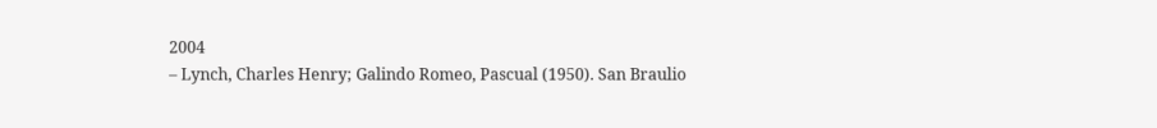2004
– Lynch, Charles Henry; Galindo Romeo, Pascual (1950). San Braulio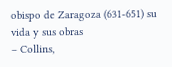obispo de Zaragoza (631-651) su vida y sus obras
– Collins,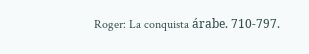Roger: La conquista árabe. 710-797.